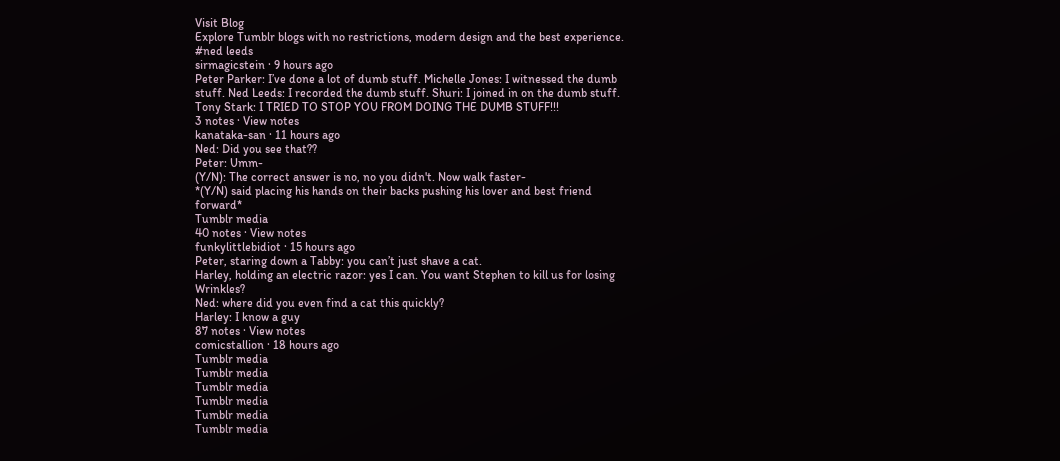Visit Blog
Explore Tumblr blogs with no restrictions, modern design and the best experience.
#ned leeds
sirmagicstein · 9 hours ago
Peter Parker: I’ve done a lot of dumb stuff. Michelle Jones: I witnessed the dumb stuff. Ned Leeds: I recorded the dumb stuff. Shuri: I joined in on the dumb stuff. Tony Stark: I TRIED TO STOP YOU FROM DOING THE DUMB STUFF!!!
3 notes · View notes
kanataka-san · 11 hours ago
Ned: Did you see that??
Peter: Umm-
(Y/N): The correct answer is no, no you didn't. Now walk faster-
*(Y/N) said placing his hands on their backs pushing his lover and best friend forward*
Tumblr media
40 notes · View notes
funkylittlebidiot · 15 hours ago
Peter, staring down a Tabby: you can’t just shave a cat.
Harley, holding an electric razor: yes I can. You want Stephen to kill us for losing Wrinkles?
Ned: where did you even find a cat this quickly?
Harley: I know a guy
87 notes · View notes
comicstallion · 18 hours ago
Tumblr media
Tumblr media
Tumblr media
Tumblr media
Tumblr media
Tumblr media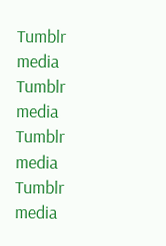Tumblr media
Tumblr media
Tumblr media
Tumblr media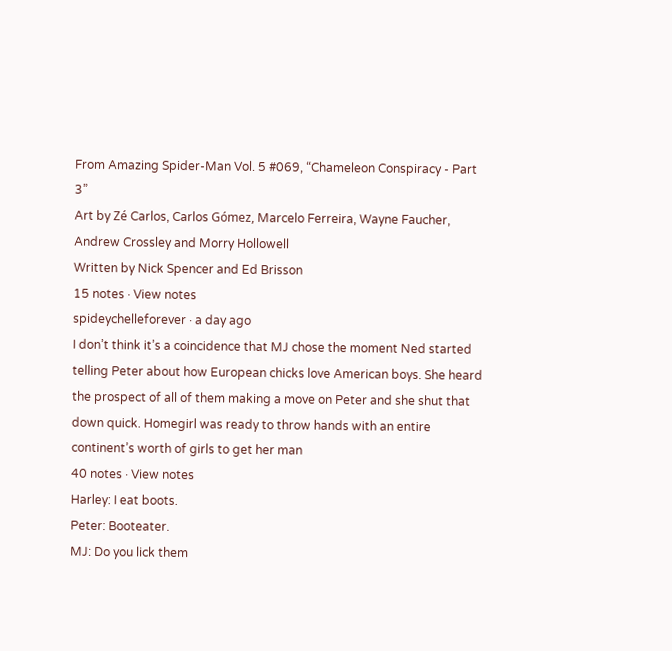From Amazing Spider-Man Vol. 5 #069, “Chameleon Conspiracy - Part 3”
Art by Zé Carlos, Carlos Gómez, Marcelo Ferreira, Wayne Faucher, Andrew Crossley and Morry Hollowell
Written by Nick Spencer and Ed Brisson
15 notes · View notes
spideychelleforever · a day ago
I don’t think it’s a coincidence that MJ chose the moment Ned started telling Peter about how European chicks love American boys. She heard the prospect of all of them making a move on Peter and she shut that down quick. Homegirl was ready to throw hands with an entire continent’s worth of girls to get her man
40 notes · View notes
Harley: I eat boots.
Peter: Booteater.
MJ: Do you lick them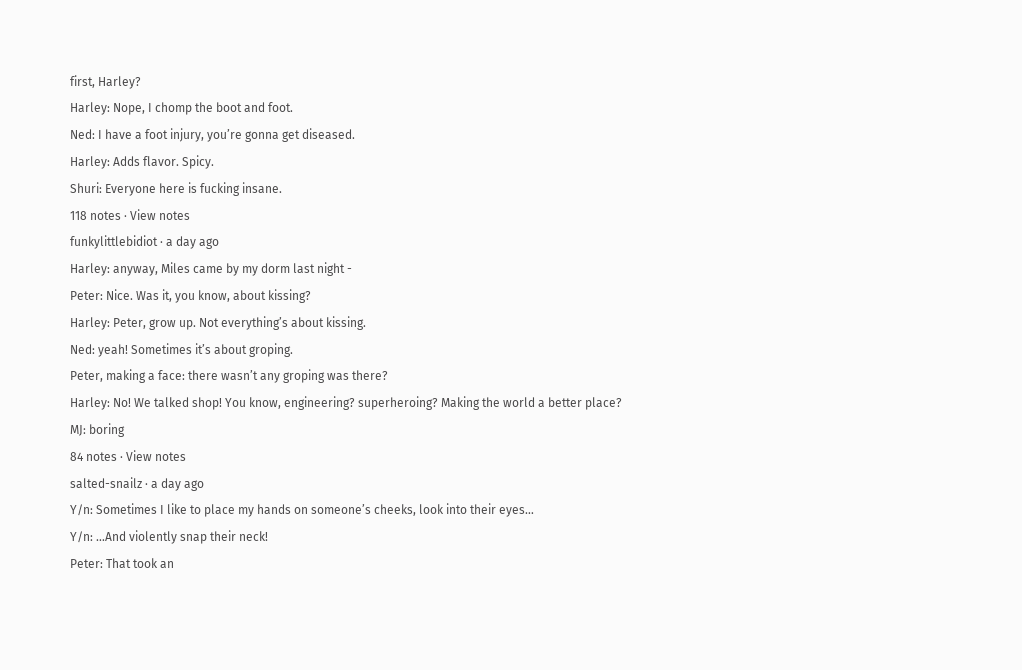first, Harley?
Harley: Nope, I chomp the boot and foot.
Ned: I have a foot injury, you’re gonna get diseased.
Harley: Adds flavor. Spicy.
Shuri: Everyone here is fucking insane.
118 notes · View notes
funkylittlebidiot · a day ago
Harley: anyway, Miles came by my dorm last night -
Peter: Nice. Was it, you know, about kissing?
Harley: Peter, grow up. Not everything’s about kissing.
Ned: yeah! Sometimes it’s about groping.
Peter, making a face: there wasn’t any groping was there?
Harley: No! We talked shop! You know, engineering? superheroing? Making the world a better place?
MJ: boring
84 notes · View notes
salted-snailz · a day ago
Y/n: Sometimes I like to place my hands on someone’s cheeks, look into their eyes…
Y/n: …And violently snap their neck!
Peter: That took an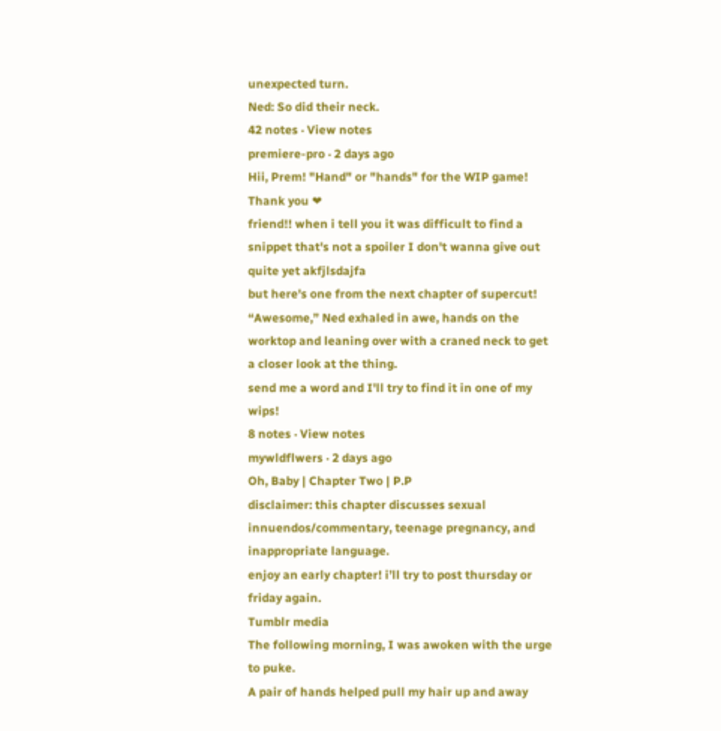unexpected turn.
Ned: So did their neck.
42 notes · View notes
premiere-pro · 2 days ago
Hii, Prem! "Hand" or "hands" for the WIP game! Thank you ❤
friend!! when i tell you it was difficult to find a snippet that's not a spoiler I don't wanna give out quite yet akfjlsdajfa
but here's one from the next chapter of supercut!
“Awesome,” Ned exhaled in awe, hands on the worktop and leaning over with a craned neck to get a closer look at the thing.
send me a word and I'll try to find it in one of my wips!
8 notes · View notes
mywldflwers · 2 days ago
Oh, Baby | Chapter Two | P.P
disclaimer: this chapter discusses sexual innuendos/commentary, teenage pregnancy, and inappropriate language.
enjoy an early chapter! i’ll try to post thursday or friday again.
Tumblr media
The following morning, I was awoken with the urge to puke.
A pair of hands helped pull my hair up and away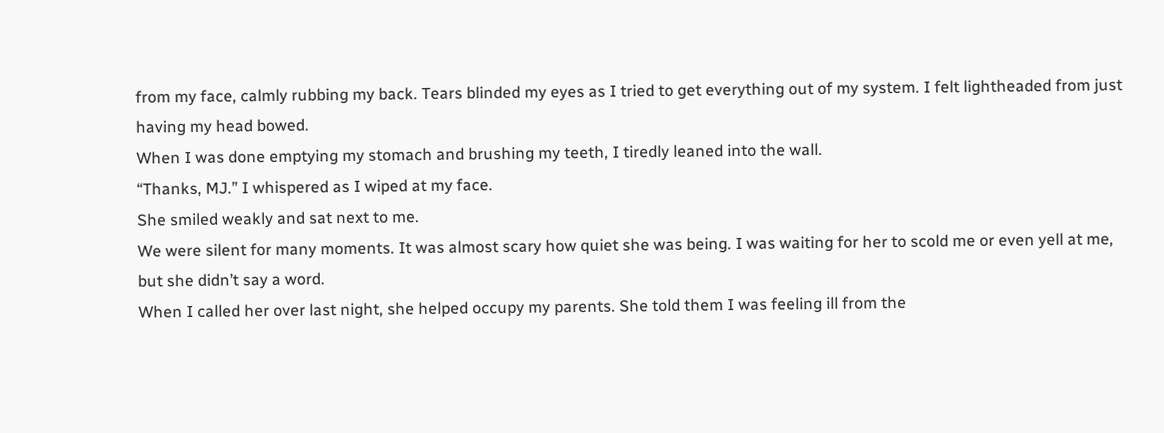from my face, calmly rubbing my back. Tears blinded my eyes as I tried to get everything out of my system. I felt lightheaded from just having my head bowed.
When I was done emptying my stomach and brushing my teeth, I tiredly leaned into the wall.
“Thanks, MJ.” I whispered as I wiped at my face.
She smiled weakly and sat next to me.
We were silent for many moments. It was almost scary how quiet she was being. I was waiting for her to scold me or even yell at me, but she didn’t say a word.
When I called her over last night, she helped occupy my parents. She told them I was feeling ill from the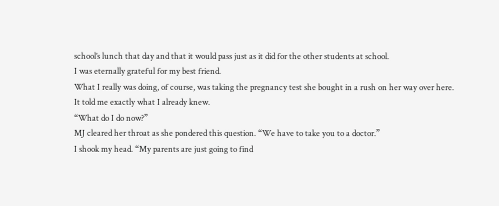school’s lunch that day and that it would pass just as it did for the other students at school.
I was eternally grateful for my best friend.
What I really was doing, of course, was taking the pregnancy test she bought in a rush on her way over here.
It told me exactly what I already knew.
“What do I do now?”
MJ cleared her throat as she pondered this question. “We have to take you to a doctor.”
I shook my head. “My parents are just going to find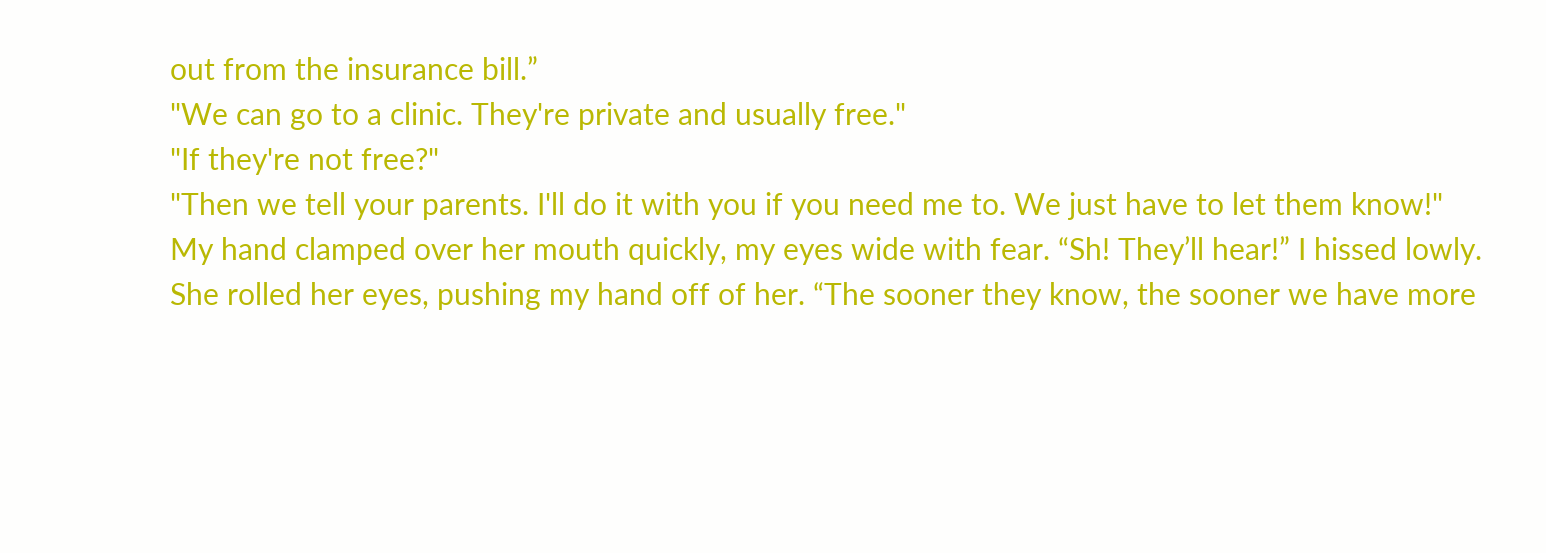out from the insurance bill.”
"We can go to a clinic. They're private and usually free."
"If they're not free?"
"Then we tell your parents. I'll do it with you if you need me to. We just have to let them know!"
My hand clamped over her mouth quickly, my eyes wide with fear. “Sh! They’ll hear!” I hissed lowly.
She rolled her eyes, pushing my hand off of her. “The sooner they know, the sooner we have more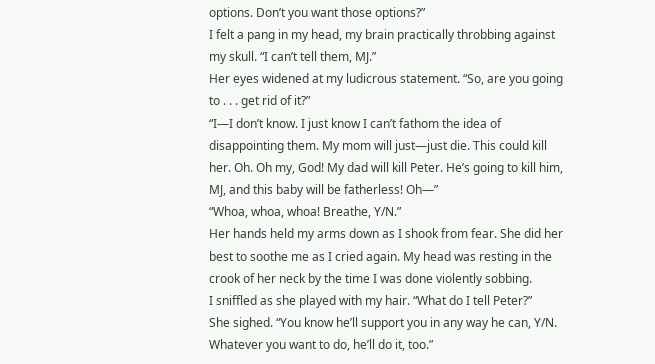options. Don’t you want those options?”
I felt a pang in my head, my brain practically throbbing against my skull. “I can’t tell them, MJ.”
Her eyes widened at my ludicrous statement. “So, are you going to . . . get rid of it?”
“I—I don’t know. I just know I can’t fathom the idea of disappointing them. My mom will just—just die. This could kill her. Oh. Oh my, God! My dad will kill Peter. He’s going to kill him, MJ, and this baby will be fatherless! Oh—”
“Whoa, whoa, whoa! Breathe, Y/N.”
Her hands held my arms down as I shook from fear. She did her best to soothe me as I cried again. My head was resting in the crook of her neck by the time I was done violently sobbing.
I sniffled as she played with my hair. “What do I tell Peter?”
She sighed. “You know he’ll support you in any way he can, Y/N. Whatever you want to do, he’ll do it, too.”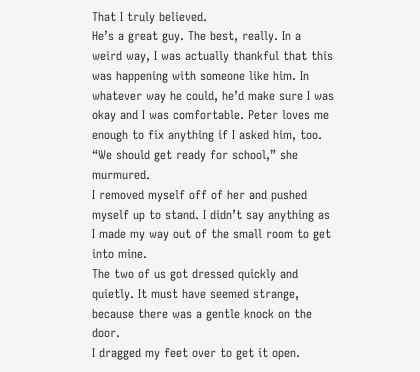That I truly believed.
He’s a great guy. The best, really. In a weird way, I was actually thankful that this was happening with someone like him. In whatever way he could, he’d make sure I was okay and I was comfortable. Peter loves me enough to fix anything if I asked him, too.
“We should get ready for school,” she murmured.
I removed myself off of her and pushed myself up to stand. I didn’t say anything as I made my way out of the small room to get into mine.
The two of us got dressed quickly and quietly. It must have seemed strange, because there was a gentle knock on the door.
I dragged my feet over to get it open.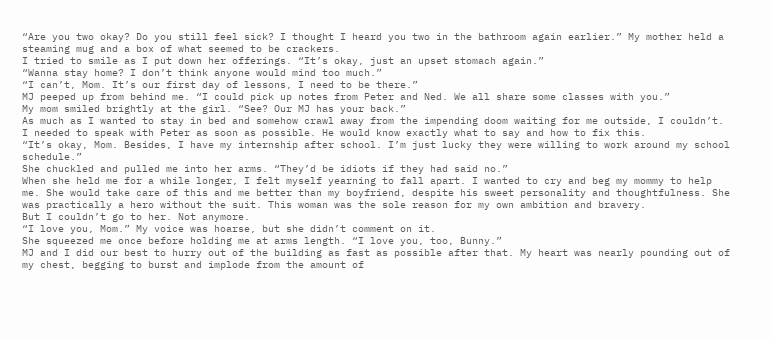“Are you two okay? Do you still feel sick? I thought I heard you two in the bathroom again earlier.” My mother held a steaming mug and a box of what seemed to be crackers.
I tried to smile as I put down her offerings. “It’s okay, just an upset stomach again.”
“Wanna stay home? I don’t think anyone would mind too much.”
“I can’t, Mom. It’s our first day of lessons, I need to be there.”
MJ peeped up from behind me. “I could pick up notes from Peter and Ned. We all share some classes with you.”
My mom smiled brightly at the girl. “See? Our MJ has your back.”
As much as I wanted to stay in bed and somehow crawl away from the impending doom waiting for me outside, I couldn’t. I needed to speak with Peter as soon as possible. He would know exactly what to say and how to fix this.
“It’s okay, Mom. Besides, I have my internship after school. I’m just lucky they were willing to work around my school schedule.”
She chuckled and pulled me into her arms. “They’d be idiots if they had said no.”
When she held me for a while longer, I felt myself yearning to fall apart. I wanted to cry and beg my mommy to help me. She would take care of this and me better than my boyfriend, despite his sweet personality and thoughtfulness. She was practically a hero without the suit. This woman was the sole reason for my own ambition and bravery.
But I couldn’t go to her. Not anymore.
“I love you, Mom.” My voice was hoarse, but she didn’t comment on it.
She squeezed me once before holding me at arms length. “I love you, too, Bunny.”
MJ and I did our best to hurry out of the building as fast as possible after that. My heart was nearly pounding out of my chest, begging to burst and implode from the amount of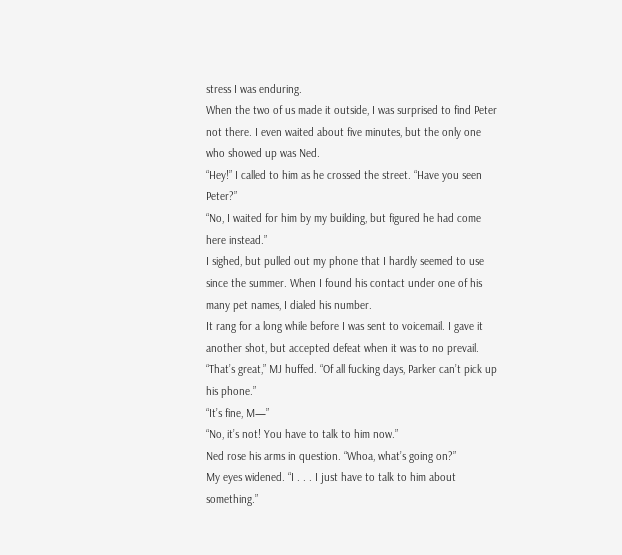stress I was enduring.
When the two of us made it outside, I was surprised to find Peter not there. I even waited about five minutes, but the only one who showed up was Ned.
“Hey!” I called to him as he crossed the street. “Have you seen Peter?”
“No, I waited for him by my building, but figured he had come here instead.”
I sighed, but pulled out my phone that I hardly seemed to use since the summer. When I found his contact under one of his many pet names, I dialed his number.
It rang for a long while before I was sent to voicemail. I gave it another shot, but accepted defeat when it was to no prevail.
“That’s great,” MJ huffed. “Of all fucking days, Parker can’t pick up his phone.”
“It’s fine, M—”
“No, it’s not! You have to talk to him now.”
Ned rose his arms in question. “Whoa, what’s going on?”
My eyes widened. “I . . . I just have to talk to him about something.”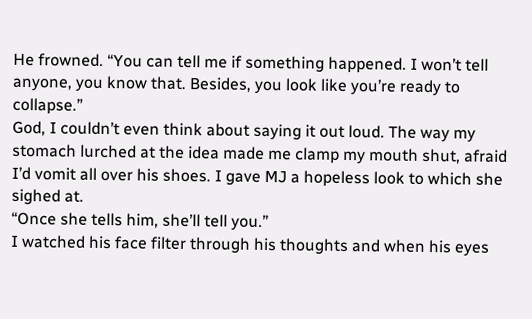He frowned. “You can tell me if something happened. I won’t tell anyone, you know that. Besides, you look like you’re ready to collapse.”
God, I couldn’t even think about saying it out loud. The way my stomach lurched at the idea made me clamp my mouth shut, afraid I’d vomit all over his shoes. I gave MJ a hopeless look to which she sighed at.
“Once she tells him, she’ll tell you.”
I watched his face filter through his thoughts and when his eyes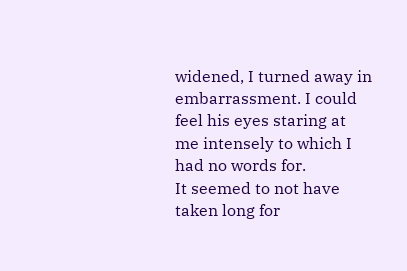widened, I turned away in embarrassment. I could feel his eyes staring at me intensely to which I had no words for.
It seemed to not have taken long for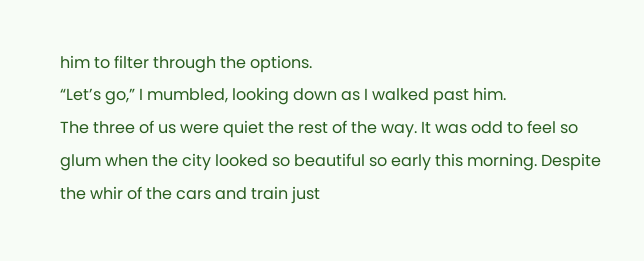him to filter through the options.
“Let’s go,” I mumbled, looking down as I walked past him.
The three of us were quiet the rest of the way. It was odd to feel so glum when the city looked so beautiful so early this morning. Despite the whir of the cars and train just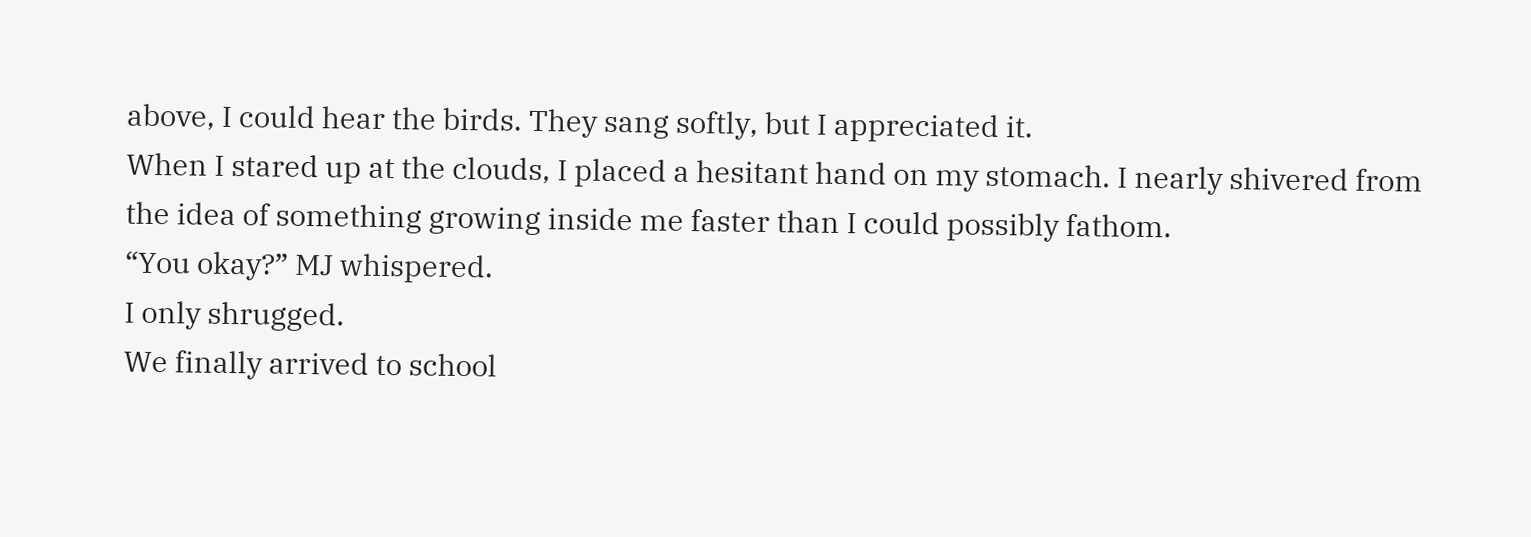above, I could hear the birds. They sang softly, but I appreciated it.
When I stared up at the clouds, I placed a hesitant hand on my stomach. I nearly shivered from the idea of something growing inside me faster than I could possibly fathom.
“You okay?” MJ whispered.
I only shrugged.
We finally arrived to school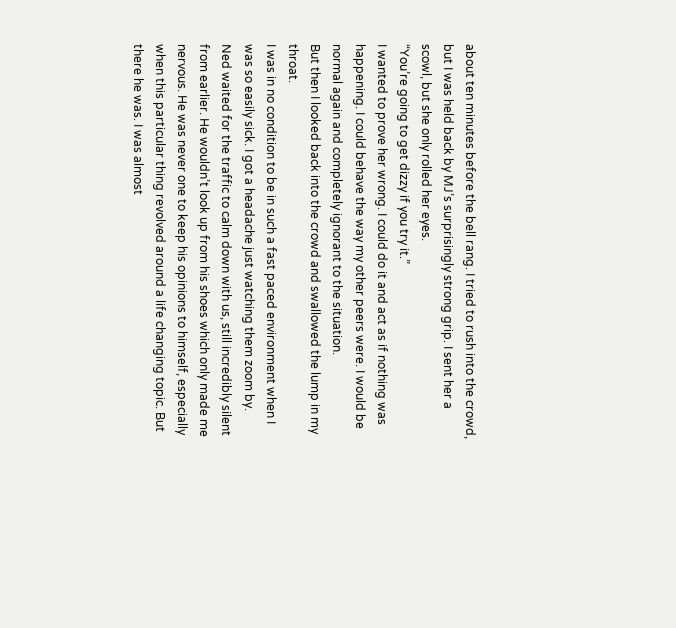about ten minutes before the bell rang. I tried to rush into the crowd, but I was held back by MJ’s surprisingly strong grip. I sent her a scowl, but she only rolled her eyes.
“You’re going to get dizzy if you try it.”
I wanted to prove her wrong. I could do it and act as if nothing was happening. I could behave the way my other peers were. I would be normal again and completely ignorant to the situation.
But then I looked back into the crowd and swallowed the lump in my throat.
I was in no condition to be in such a fast paced environment when I was so easily sick. I got a headache just watching them zoom by.
Ned waited for the traffic to calm down with us, still incredibly silent from earlier. He wouldn’t look up from his shoes which only made me nervous. He was never one to keep his opinions to himself, especially when this particular thing revolved around a life changing topic. But there he was. I was almost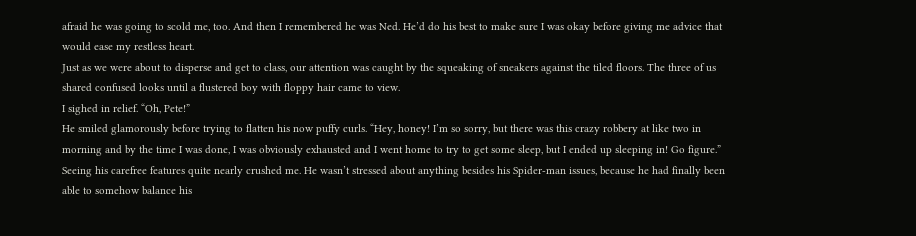afraid he was going to scold me, too. And then I remembered he was Ned. He’d do his best to make sure I was okay before giving me advice that would ease my restless heart.
Just as we were about to disperse and get to class, our attention was caught by the squeaking of sneakers against the tiled floors. The three of us shared confused looks until a flustered boy with floppy hair came to view.
I sighed in relief. “Oh, Pete!”
He smiled glamorously before trying to flatten his now puffy curls. “Hey, honey! I’m so sorry, but there was this crazy robbery at like two in morning and by the time I was done, I was obviously exhausted and I went home to try to get some sleep, but I ended up sleeping in! Go figure.”
Seeing his carefree features quite nearly crushed me. He wasn’t stressed about anything besides his Spider-man issues, because he had finally been able to somehow balance his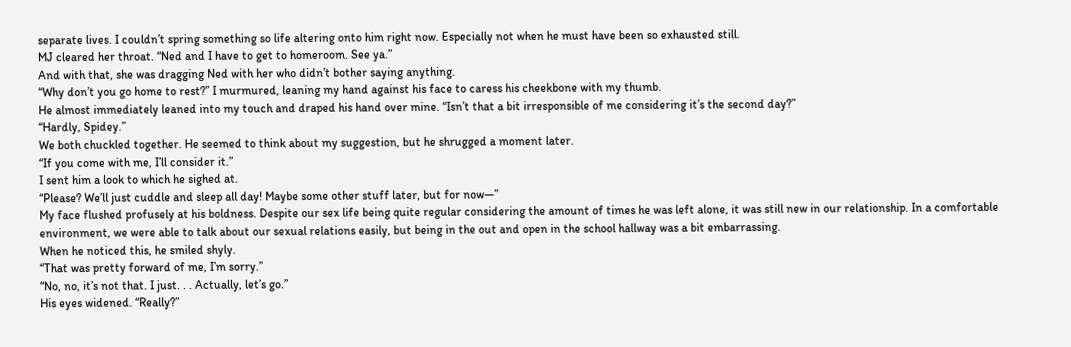separate lives. I couldn’t spring something so life altering onto him right now. Especially not when he must have been so exhausted still.
MJ cleared her throat. “Ned and I have to get to homeroom. See ya.”
And with that, she was dragging Ned with her who didn’t bother saying anything.
“Why don’t you go home to rest?” I murmured, leaning my hand against his face to caress his cheekbone with my thumb.
He almost immediately leaned into my touch and draped his hand over mine. “Isn’t that a bit irresponsible of me considering it’s the second day?”
“Hardly, Spidey.”
We both chuckled together. He seemed to think about my suggestion, but he shrugged a moment later.
“If you come with me, I’ll consider it.”
I sent him a look to which he sighed at.
“Please? We’ll just cuddle and sleep all day! Maybe some other stuff later, but for now—”
My face flushed profusely at his boldness. Despite our sex life being quite regular considering the amount of times he was left alone, it was still new in our relationship. In a comfortable environment, we were able to talk about our sexual relations easily, but being in the out and open in the school hallway was a bit embarrassing.
When he noticed this, he smiled shyly.
“That was pretty forward of me, I’m sorry.”
“No, no, it’s not that. I just. . . Actually, let’s go.”
His eyes widened. “Really?”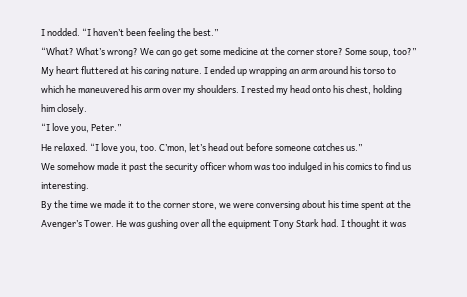I nodded. “I haven’t been feeling the best.”
“What? What’s wrong? We can go get some medicine at the corner store? Some soup, too?”
My heart fluttered at his caring nature. I ended up wrapping an arm around his torso to which he maneuvered his arm over my shoulders. I rested my head onto his chest, holding him closely.
“I love you, Peter.”
He relaxed. “I love you, too. C’mon, let’s head out before someone catches us.”
We somehow made it past the security officer whom was too indulged in his comics to find us interesting.
By the time we made it to the corner store, we were conversing about his time spent at the Avenger’s Tower. He was gushing over all the equipment Tony Stark had. I thought it was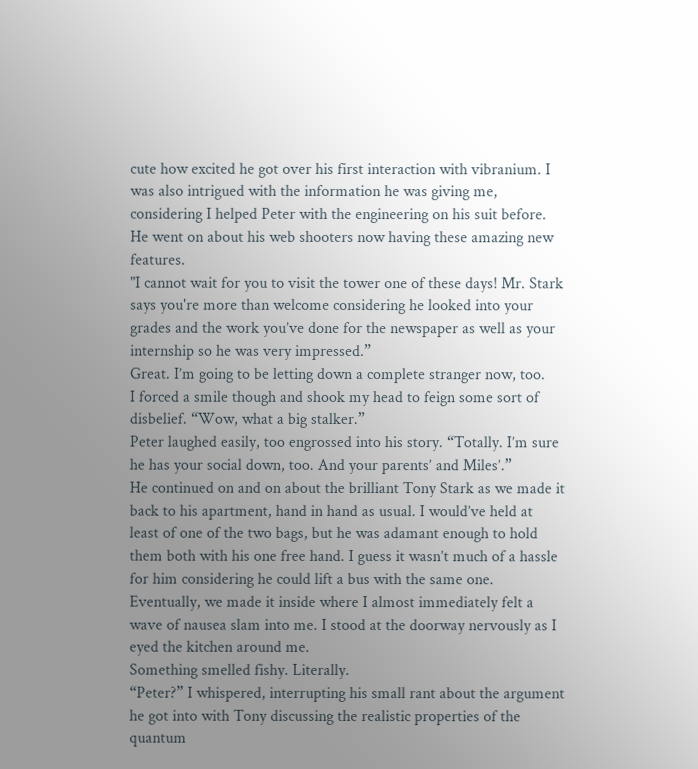cute how excited he got over his first interaction with vibranium. I was also intrigued with the information he was giving me, considering I helped Peter with the engineering on his suit before. He went on about his web shooters now having these amazing new features.
"I cannot wait for you to visit the tower one of these days! Mr. Stark says you're more than welcome considering he looked into your grades and the work you’ve done for the newspaper as well as your internship so he was very impressed.”
Great. I’m going to be letting down a complete stranger now, too.
I forced a smile though and shook my head to feign some sort of disbelief. “Wow, what a big stalker.”
Peter laughed easily, too engrossed into his story. “Totally. I’m sure he has your social down, too. And your parents’ and Miles’.”
He continued on and on about the brilliant Tony Stark as we made it back to his apartment, hand in hand as usual. I would’ve held at least of one of the two bags, but he was adamant enough to hold them both with his one free hand. I guess it wasn’t much of a hassle for him considering he could lift a bus with the same one.
Eventually, we made it inside where I almost immediately felt a wave of nausea slam into me. I stood at the doorway nervously as I eyed the kitchen around me.
Something smelled fishy. Literally.
“Peter?” I whispered, interrupting his small rant about the argument he got into with Tony discussing the realistic properties of the quantum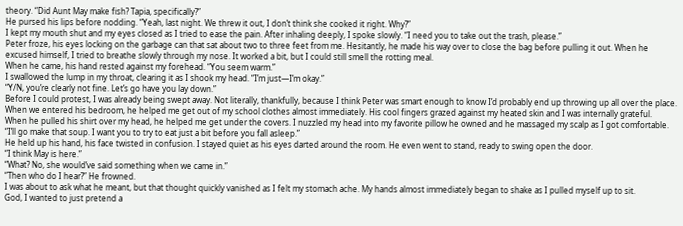theory. “Did Aunt May make fish? Tapia, specifically?”
He pursed his lips before nodding. “Yeah, last night. We threw it out, I don’t think she cooked it right. Why?”
I kept my mouth shut and my eyes closed as I tried to ease the pain. After inhaling deeply, I spoke slowly. “I need you to take out the trash, please.”
Peter froze, his eyes locking on the garbage can that sat about two to three feet from me. Hesitantly, he made his way over to close the bag before pulling it out. When he excused himself, I tried to breathe slowly through my nose. It worked a bit, but I could still smell the rotting meal.
When he came, his hand rested against my forehead. “You seem warm.”
I swallowed the lump in my throat, clearing it as I shook my head. “I’m just—I’m okay.”
“Y/N, you’re clearly not fine. Let’s go have you lay down.”
Before I could protest, I was already being swept away. Not literally, thankfully, because I think Peter was smart enough to know I’d probably end up throwing up all over the place. When we entered his bedroom, he helped me get out of my school clothes almost immediately. His cool fingers grazed against my heated skin and I was internally grateful.
When he pulled his shirt over my head, he helped me get under the covers. I nuzzled my head into my favorite pillow he owned and he massaged my scalp as I got comfortable.
“I’ll go make that soup. I want you to try to eat just a bit before you fall asleep.”
He held up his hand, his face twisted in confusion. I stayed quiet as his eyes darted around the room. He even went to stand, ready to swing open the door.
“I think May is here.”
“What? No, she would’ve said something when we came in.”
“Then who do I hear?” He frowned.
I was about to ask what he meant, but that thought quickly vanished as I felt my stomach ache. My hands almost immediately began to shake as I pulled myself up to sit.
God, I wanted to just pretend a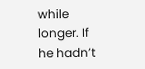while longer. If he hadn’t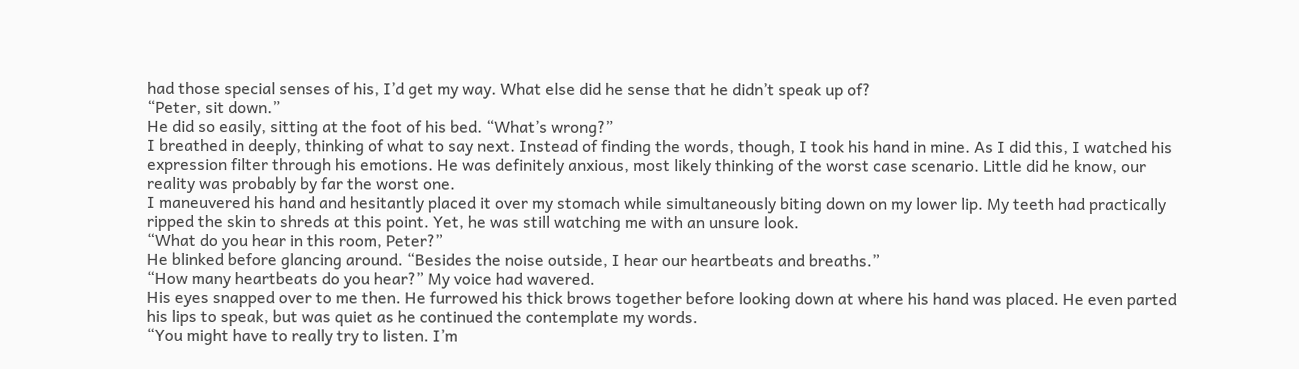had those special senses of his, I’d get my way. What else did he sense that he didn’t speak up of?
“Peter, sit down.”
He did so easily, sitting at the foot of his bed. “What’s wrong?”
I breathed in deeply, thinking of what to say next. Instead of finding the words, though, I took his hand in mine. As I did this, I watched his expression filter through his emotions. He was definitely anxious, most likely thinking of the worst case scenario. Little did he know, our reality was probably by far the worst one.
I maneuvered his hand and hesitantly placed it over my stomach while simultaneously biting down on my lower lip. My teeth had practically ripped the skin to shreds at this point. Yet, he was still watching me with an unsure look.
“What do you hear in this room, Peter?”
He blinked before glancing around. “Besides the noise outside, I hear our heartbeats and breaths.”
“How many heartbeats do you hear?” My voice had wavered.
His eyes snapped over to me then. He furrowed his thick brows together before looking down at where his hand was placed. He even parted his lips to speak, but was quiet as he continued the contemplate my words.
“You might have to really try to listen. I’m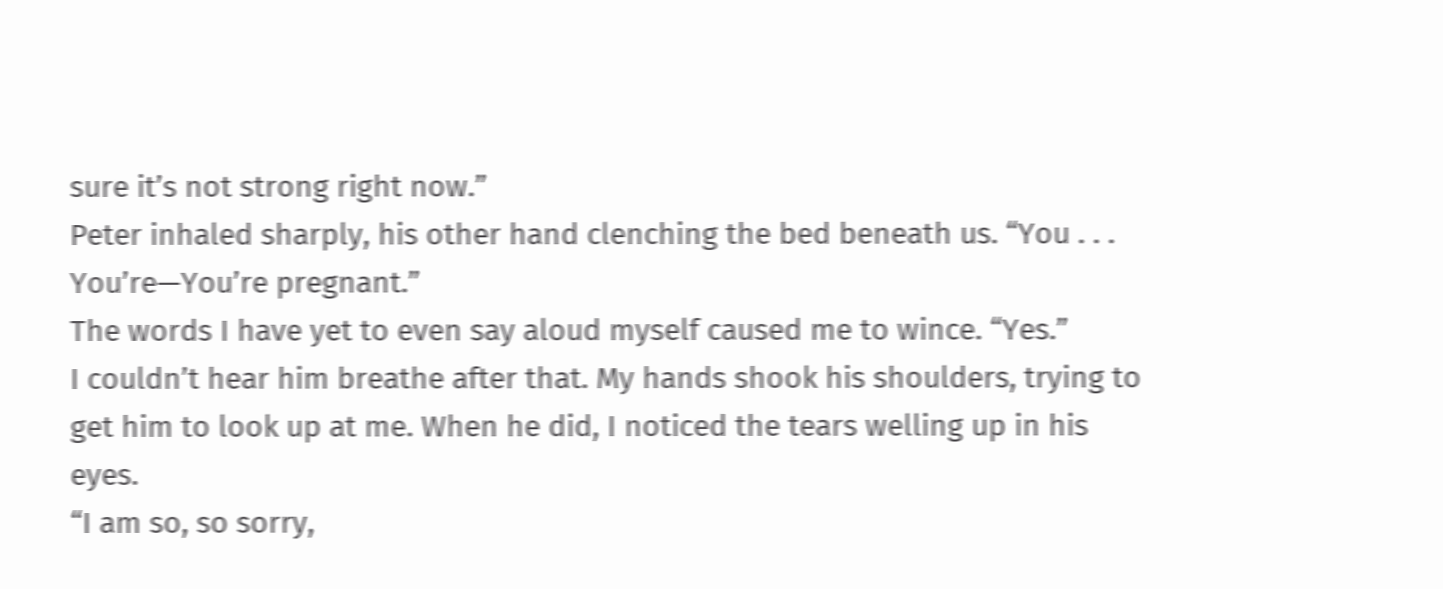sure it’s not strong right now.”
Peter inhaled sharply, his other hand clenching the bed beneath us. “You . . . You’re—You’re pregnant.”
The words I have yet to even say aloud myself caused me to wince. “Yes.”
I couldn’t hear him breathe after that. My hands shook his shoulders, trying to get him to look up at me. When he did, I noticed the tears welling up in his eyes.
“I am so, so sorry,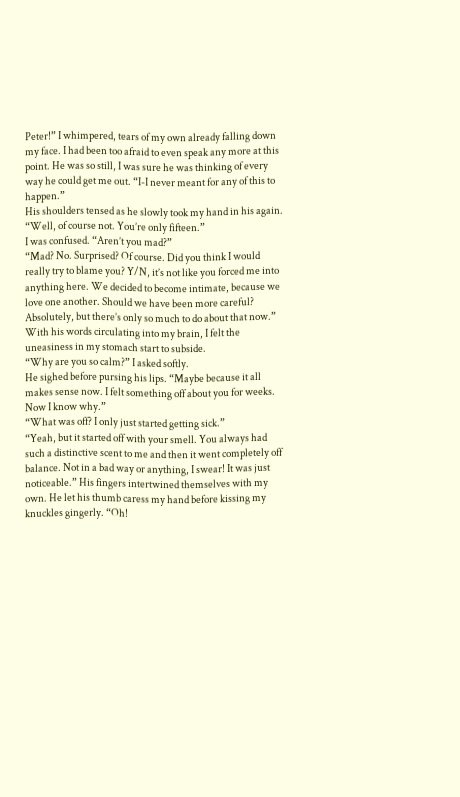Peter!” I whimpered, tears of my own already falling down my face. I had been too afraid to even speak any more at this point. He was so still, I was sure he was thinking of every way he could get me out. “I-I never meant for any of this to happen.”
His shoulders tensed as he slowly took my hand in his again. “Well, of course not. You’re only fifteen.”
I was confused. “Aren’t you mad?”
“Mad? No. Surprised? Of course. Did you think I would really try to blame you? Y/N, it’s not like you forced me into anything here. We decided to become intimate, because we love one another. Should we have been more careful? Absolutely, but there’s only so much to do about that now.”
With his words circulating into my brain, I felt the uneasiness in my stomach start to subside.
“Why are you so calm?” I asked softly.
He sighed before pursing his lips. “Maybe because it all makes sense now. I felt something off about you for weeks. Now I know why.”
“What was off? I only just started getting sick.”
“Yeah, but it started off with your smell. You always had such a distinctive scent to me and then it went completely off balance. Not in a bad way or anything, I swear! It was just noticeable.” His fingers intertwined themselves with my own. He let his thumb caress my hand before kissing my knuckles gingerly. “Oh!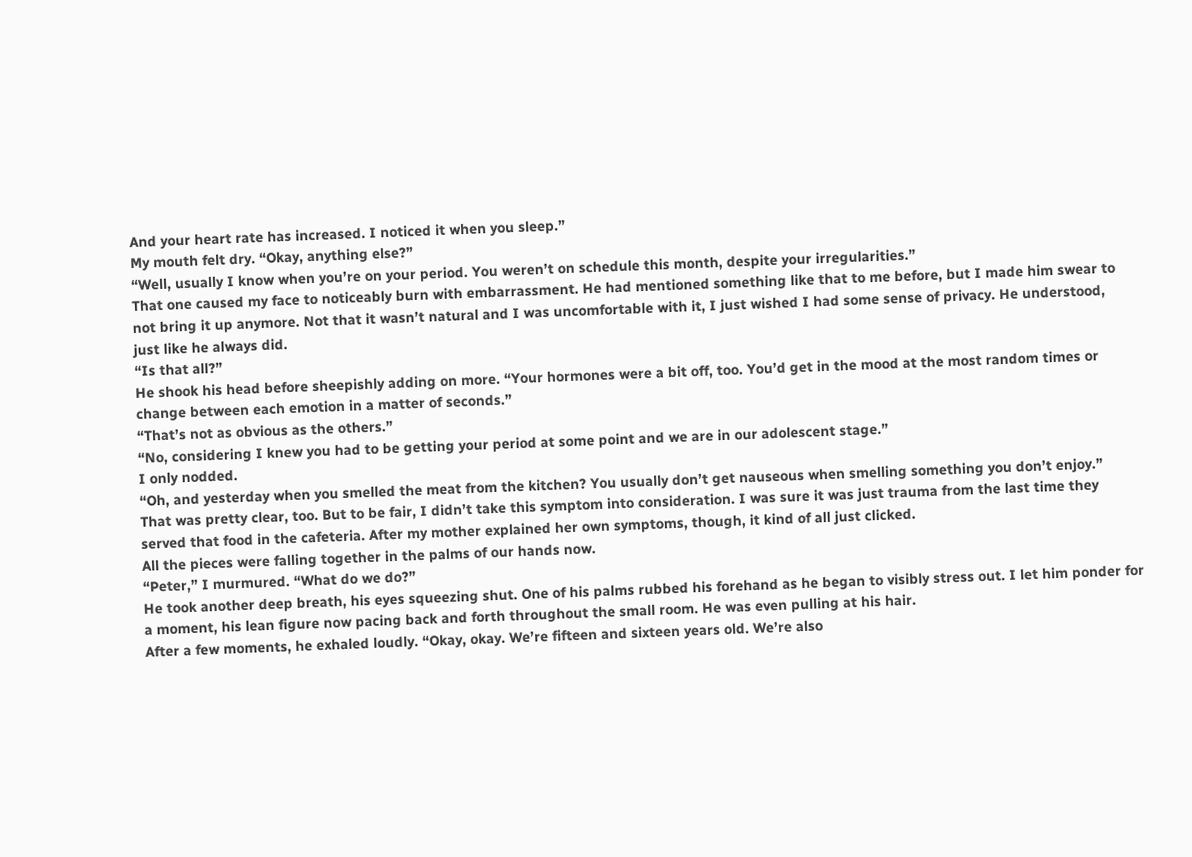And your heart rate has increased. I noticed it when you sleep.”
My mouth felt dry. “Okay, anything else?”
“Well, usually I know when you’re on your period. You weren’t on schedule this month, despite your irregularities.”
That one caused my face to noticeably burn with embarrassment. He had mentioned something like that to me before, but I made him swear to not bring it up anymore. Not that it wasn’t natural and I was uncomfortable with it, I just wished I had some sense of privacy. He understood, just like he always did.
“Is that all?”
He shook his head before sheepishly adding on more. “Your hormones were a bit off, too. You’d get in the mood at the most random times or change between each emotion in a matter of seconds.”
“That’s not as obvious as the others.”
“No, considering I knew you had to be getting your period at some point and we are in our adolescent stage.”
I only nodded.
“Oh, and yesterday when you smelled the meat from the kitchen? You usually don’t get nauseous when smelling something you don’t enjoy.”
That was pretty clear, too. But to be fair, I didn’t take this symptom into consideration. I was sure it was just trauma from the last time they served that food in the cafeteria. After my mother explained her own symptoms, though, it kind of all just clicked.
All the pieces were falling together in the palms of our hands now.
“Peter,” I murmured. “What do we do?”
He took another deep breath, his eyes squeezing shut. One of his palms rubbed his forehand as he began to visibly stress out. I let him ponder for a moment, his lean figure now pacing back and forth throughout the small room. He was even pulling at his hair.
After a few moments, he exhaled loudly. “Okay, okay. We’re fifteen and sixteen years old. We’re also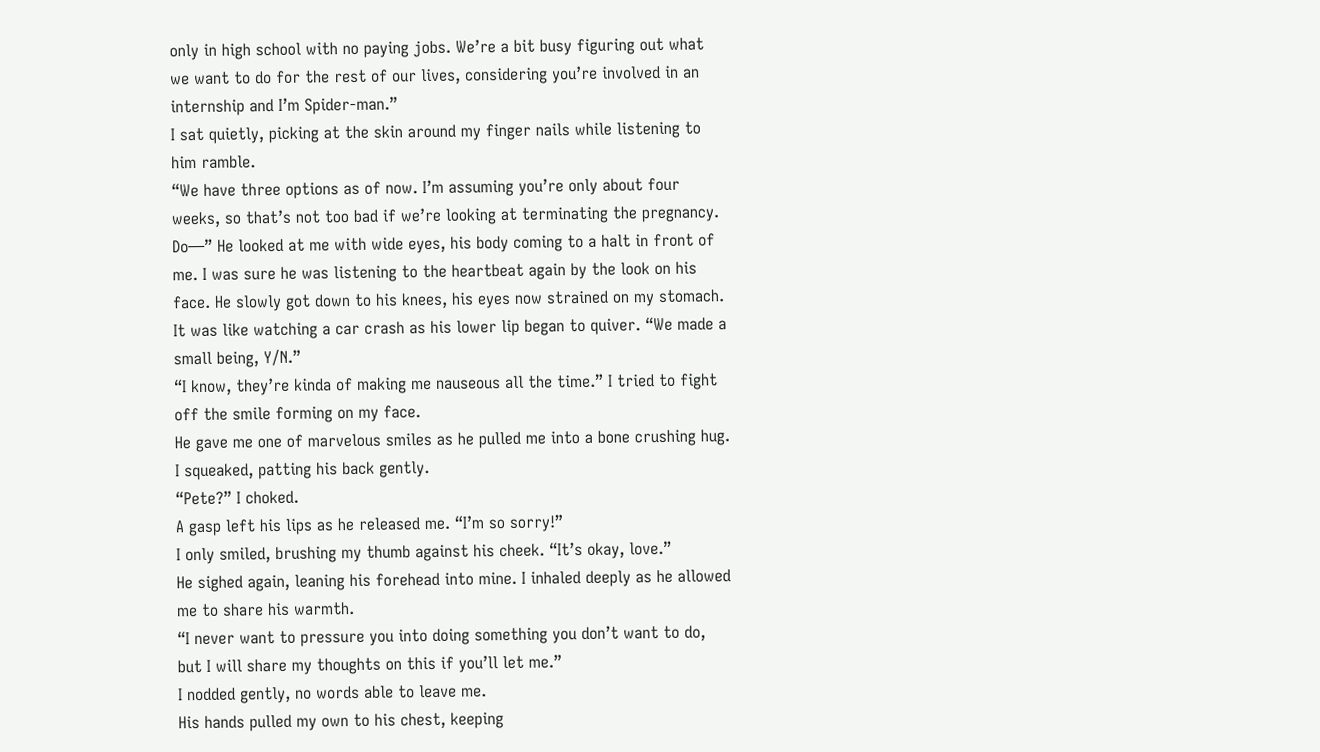only in high school with no paying jobs. We’re a bit busy figuring out what we want to do for the rest of our lives, considering you’re involved in an internship and I’m Spider-man.”
I sat quietly, picking at the skin around my finger nails while listening to him ramble.
“We have three options as of now. I’m assuming you’re only about four weeks, so that’s not too bad if we’re looking at terminating the pregnancy. Do—” He looked at me with wide eyes, his body coming to a halt in front of me. I was sure he was listening to the heartbeat again by the look on his face. He slowly got down to his knees, his eyes now strained on my stomach. It was like watching a car crash as his lower lip began to quiver. “We made a small being, Y/N.”
“I know, they’re kinda of making me nauseous all the time.” I tried to fight off the smile forming on my face.
He gave me one of marvelous smiles as he pulled me into a bone crushing hug. I squeaked, patting his back gently.
“Pete?” I choked.
A gasp left his lips as he released me. “I’m so sorry!”
I only smiled, brushing my thumb against his cheek. “It’s okay, love.”
He sighed again, leaning his forehead into mine. I inhaled deeply as he allowed me to share his warmth.
“I never want to pressure you into doing something you don’t want to do, but I will share my thoughts on this if you’ll let me.”
I nodded gently, no words able to leave me.
His hands pulled my own to his chest, keeping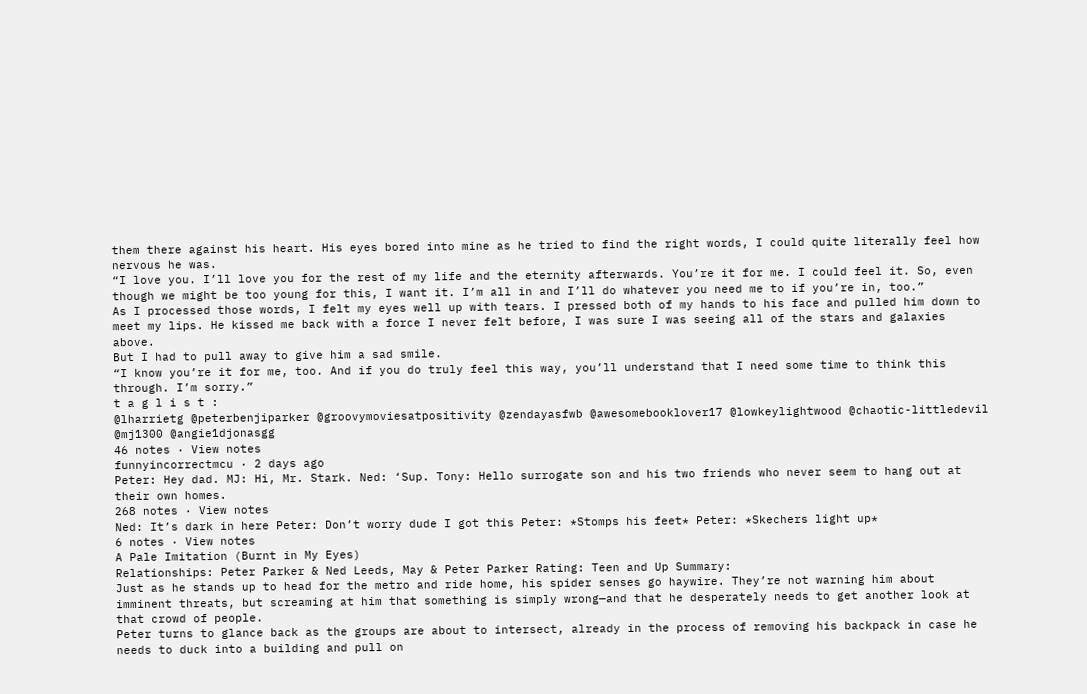them there against his heart. His eyes bored into mine as he tried to find the right words, I could quite literally feel how nervous he was.
“I love you. I’ll love you for the rest of my life and the eternity afterwards. You’re it for me. I could feel it. So, even though we might be too young for this, I want it. I’m all in and I’ll do whatever you need me to if you’re in, too.”
As I processed those words, I felt my eyes well up with tears. I pressed both of my hands to his face and pulled him down to meet my lips. He kissed me back with a force I never felt before, I was sure I was seeing all of the stars and galaxies above.
But I had to pull away to give him a sad smile.
“I know you’re it for me, too. And if you do truly feel this way, you’ll understand that I need some time to think this through. I’m sorry.”
t a g l i s t :
@lharrietg @peterbenjiparker @groovymoviesatpositivity @zendayasfwb @awesomebooklover17 @lowkeylightwood @chaotic-littledevil @mj1300 @angie1djonasgg
46 notes · View notes
funnyincorrectmcu · 2 days ago
Peter: Hey dad. MJ: Hi, Mr. Stark. Ned: ‘Sup. Tony: Hello surrogate son and his two friends who never seem to hang out at their own homes.
268 notes · View notes
Ned: It’s dark in here Peter: Don’t worry dude I got this Peter: *Stomps his feet* Peter: *Skechers light up*
6 notes · View notes
A Pale Imitation (Burnt in My Eyes)
Relationships: Peter Parker & Ned Leeds, May & Peter Parker Rating: Teen and Up Summary:
Just as he stands up to head for the metro and ride home, his spider senses go haywire. They’re not warning him about imminent threats, but screaming at him that something is simply wrong—and that he desperately needs to get another look at that crowd of people.
Peter turns to glance back as the groups are about to intersect, already in the process of removing his backpack in case he needs to duck into a building and pull on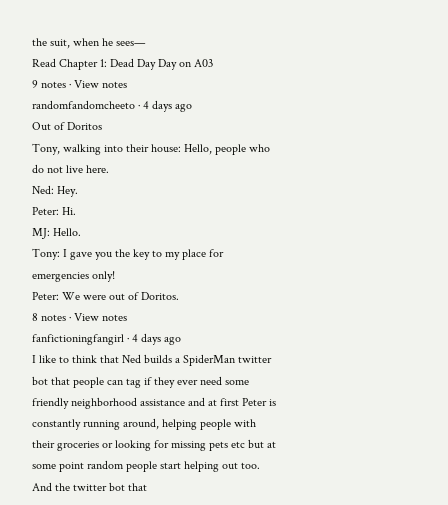the suit, when he sees—
Read Chapter 1: Dead Day Day on A03
9 notes · View notes
randomfandomcheeto · 4 days ago
Out of Doritos
Tony, walking into their house: Hello, people who do not live here.
Ned: Hey.
Peter: Hi.
MJ: Hello.
Tony: I gave you the key to my place for emergencies only!
Peter: We were out of Doritos.
8 notes · View notes
fanfictioningfangirl · 4 days ago
I like to think that Ned builds a SpiderMan twitter bot that people can tag if they ever need some friendly neighborhood assistance and at first Peter is constantly running around, helping people with their groceries or looking for missing pets etc but at some point random people start helping out too.
And the twitter bot that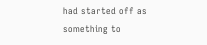had started off as something to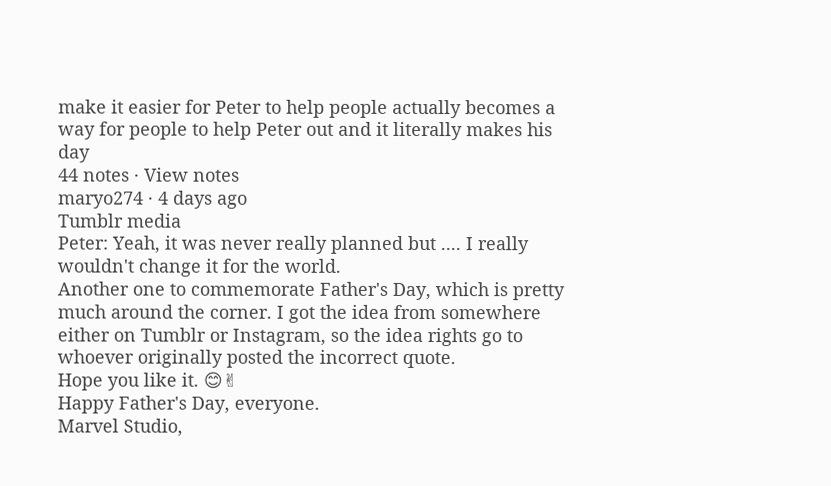make it easier for Peter to help people actually becomes a way for people to help Peter out and it literally makes his day
44 notes · View notes
maryo274 · 4 days ago
Tumblr media
Peter: Yeah, it was never really planned but .... I really wouldn't change it for the world.
Another one to commemorate Father's Day, which is pretty much around the corner. I got the idea from somewhere either on Tumblr or Instagram, so the idea rights go to whoever originally posted the incorrect quote.
Hope you like it. 😊✌
Happy Father's Day, everyone.
Marvel Studio,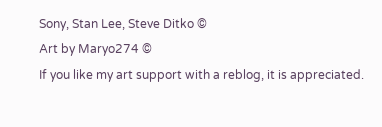Sony, Stan Lee, Steve Ditko ©
Art by Maryo274 ©
If you like my art support with a reblog, it is appreciated.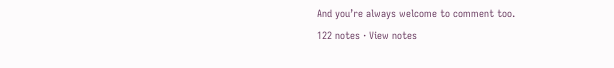And you’re always welcome to comment too.
122 notes · View notes